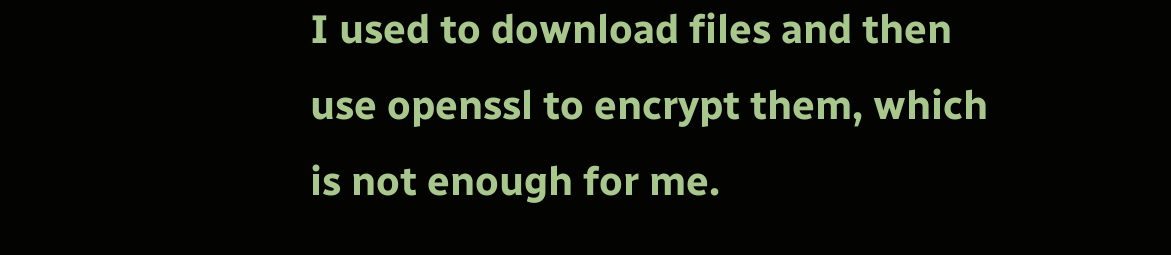I used to download files and then use openssl to encrypt them, which is not enough for me.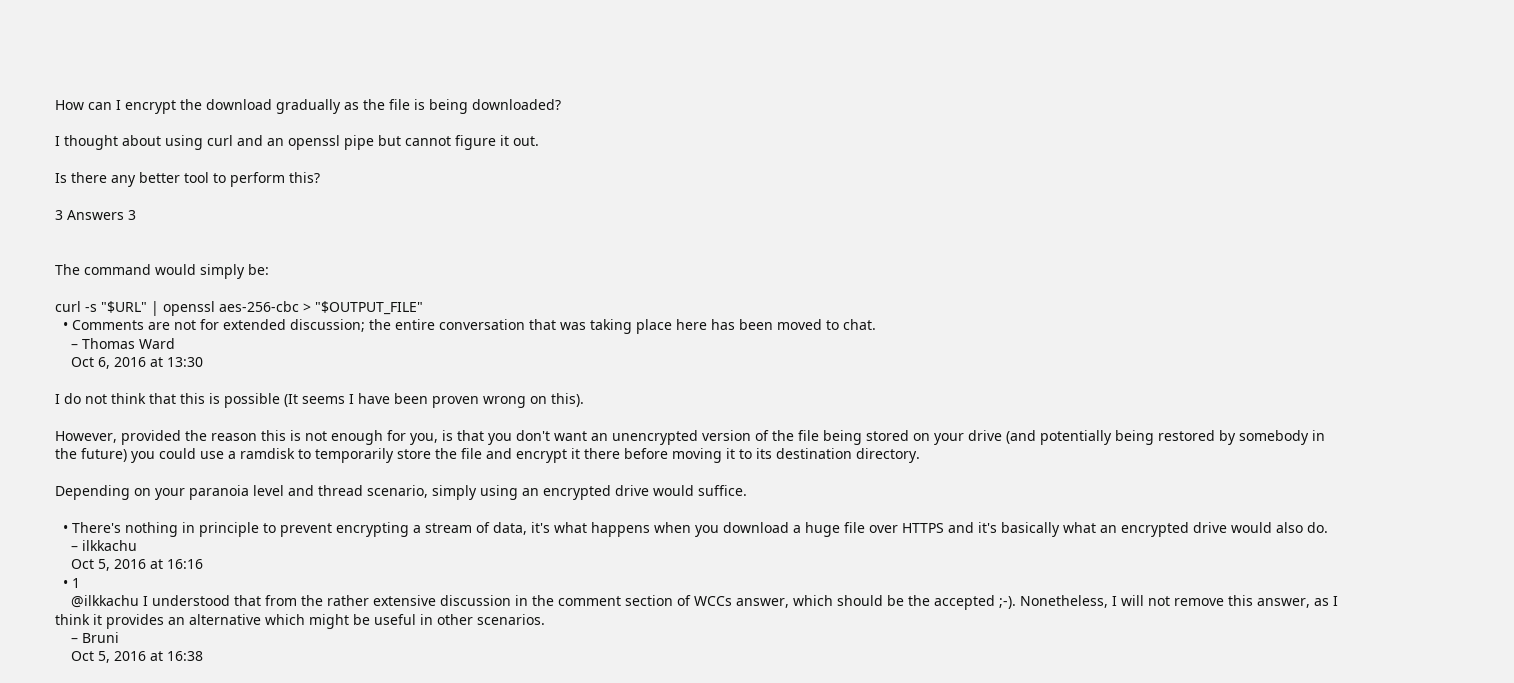How can I encrypt the download gradually as the file is being downloaded?

I thought about using curl and an openssl pipe but cannot figure it out.

Is there any better tool to perform this?

3 Answers 3


The command would simply be:

curl -s "$URL" | openssl aes-256-cbc > "$OUTPUT_FILE"
  • Comments are not for extended discussion; the entire conversation that was taking place here has been moved to chat.
    – Thomas Ward
    Oct 6, 2016 at 13:30

I do not think that this is possible (It seems I have been proven wrong on this).

However, provided the reason this is not enough for you, is that you don't want an unencrypted version of the file being stored on your drive (and potentially being restored by somebody in the future) you could use a ramdisk to temporarily store the file and encrypt it there before moving it to its destination directory.

Depending on your paranoia level and thread scenario, simply using an encrypted drive would suffice.

  • There's nothing in principle to prevent encrypting a stream of data, it's what happens when you download a huge file over HTTPS and it's basically what an encrypted drive would also do.
    – ilkkachu
    Oct 5, 2016 at 16:16
  • 1
    @ilkkachu I understood that from the rather extensive discussion in the comment section of WCCs answer, which should be the accepted ;-). Nonetheless, I will not remove this answer, as I think it provides an alternative which might be useful in other scenarios.
    – Bruni
    Oct 5, 2016 at 16:38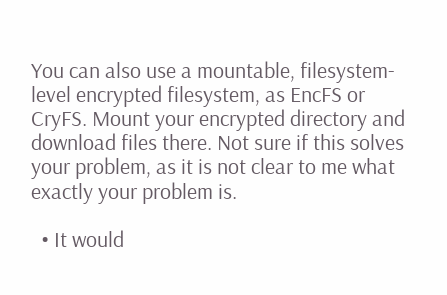You can also use a mountable, filesystem-level encrypted filesystem, as EncFS or CryFS. Mount your encrypted directory and download files there. Not sure if this solves your problem, as it is not clear to me what exactly your problem is.

  • It would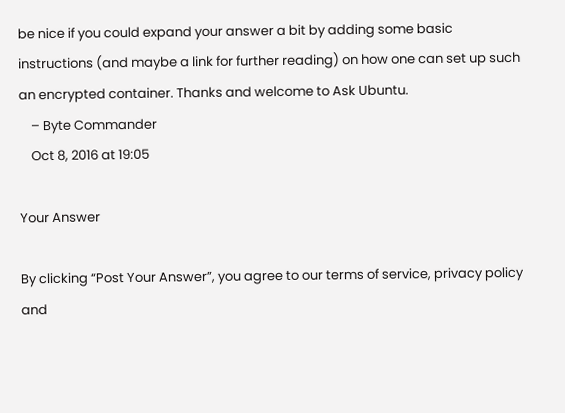be nice if you could expand your answer a bit by adding some basic instructions (and maybe a link for further reading) on how one can set up such an encrypted container. Thanks and welcome to Ask Ubuntu.
    – Byte Commander
    Oct 8, 2016 at 19:05

Your Answer

By clicking “Post Your Answer”, you agree to our terms of service, privacy policy and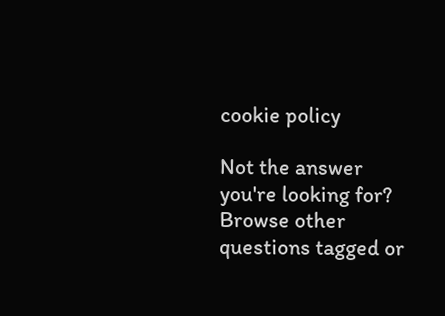cookie policy

Not the answer you're looking for? Browse other questions tagged or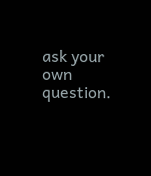ask your own question.